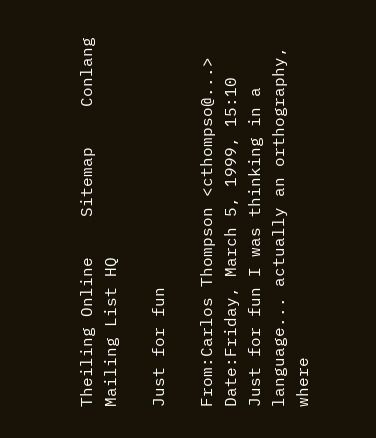Theiling Online    Sitemap    Conlang Mailing List HQ

Just for fun

From:Carlos Thompson <cthompso@...>
Date:Friday, March 5, 1999, 15:10
Just for fun I was thinking in a language... actually an orthography,
where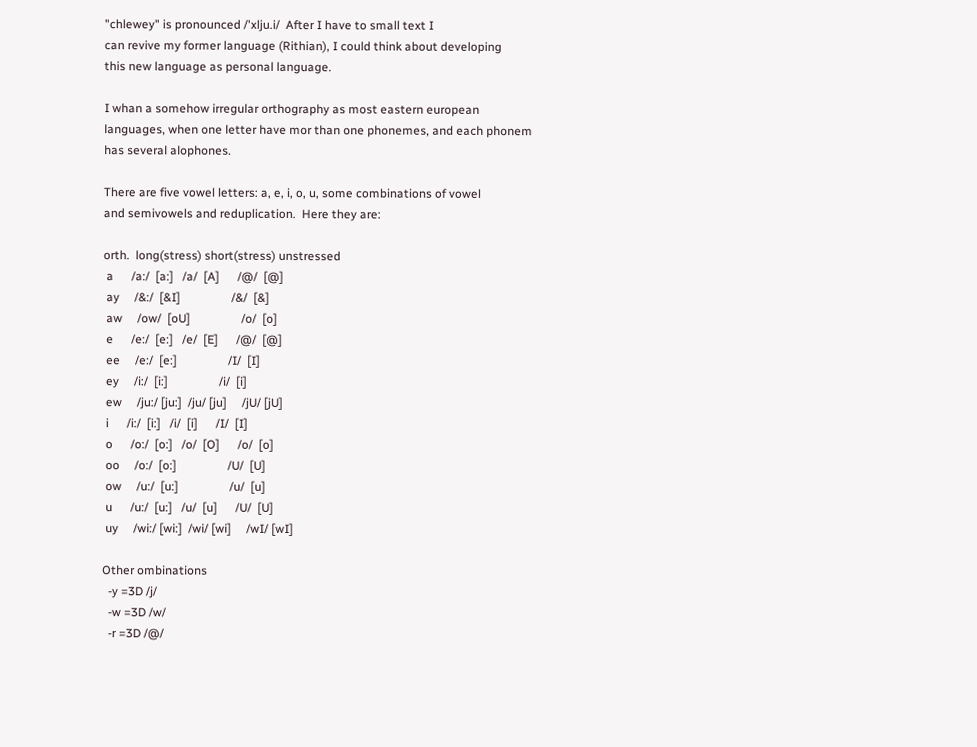"chlewey" is pronounced /'xlju.i/  After I have to small text I
can revive my former language (Rithian), I could think about developing
this new language as personal language.

I whan a somehow irregular orthography as most eastern european
languages, when one letter have mor than one phonemes, and each phonem
has several alophones.

There are five vowel letters: a, e, i, o, u, some combinations of vowel
and semivowels and reduplication.  Here they are:

orth.  long(stress) short(stress) unstressed
 a      /a:/  [a:]   /a/  [A]      /@/  [@]
 ay     /&:/  [&I]                 /&/  [&]
 aw     /ow/  [oU]                 /o/  [o]
 e      /e:/  [e:]   /e/  [E]      /@/  [@]
 ee     /e:/  [e:]                 /I/  [I]
 ey     /i:/  [i:]                 /i/  [i]
 ew     /ju:/ [ju:]  /ju/ [ju]     /jU/ [jU]
 i      /i:/  [i:]   /i/  [i]      /I/  [I]
 o      /o:/  [o:]   /o/  [O]      /o/  [o]
 oo     /o:/  [o:]                 /U/  [U]
 ow     /u:/  [u:]                 /u/  [u]
 u      /u:/  [u:]   /u/  [u]      /U/  [U]
 uy     /wi:/ [wi:]  /wi/ [wi]     /wI/ [wI]

Other ombinations
  -y =3D /j/
  -w =3D /w/
  -r =3D /@/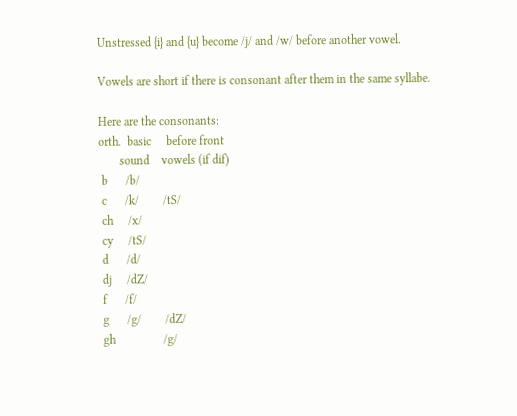Unstressed {i} and {u} become /j/ and /w/ before another vowel.

Vowels are short if there is consonant after them in the same syllabe.

Here are the consonants:
orth.  basic     before front
       sound    vowels (if dif)
 b      /b/
 c      /k/        /tS/
 ch     /x/
 cy     /tS/
 d      /d/
 dj     /dZ/
 f      /f/
 g      /g/        /dZ/
 gh                /g/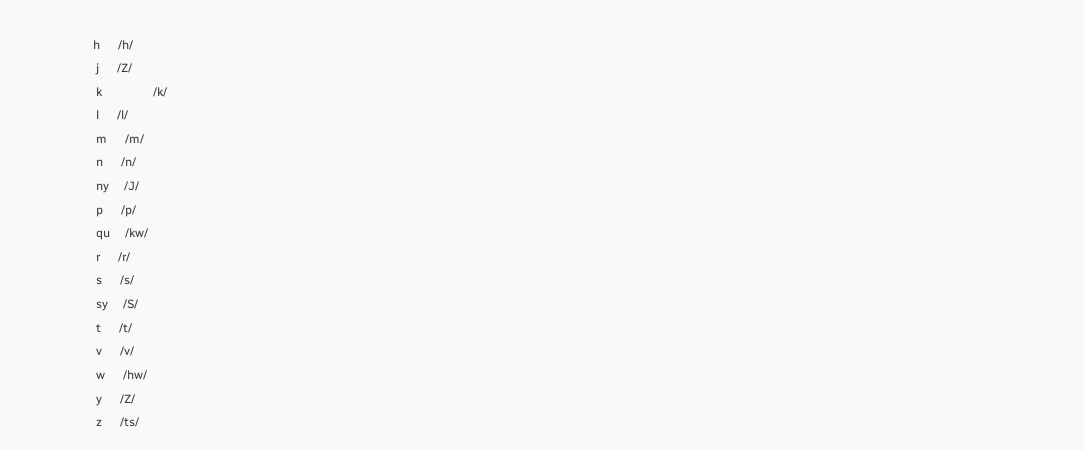h      /h/
 j      /Z/
 k                 /k/
 l      /l/
 m      /m/
 n      /n/
 ny     /J/
 p      /p/
 qu     /kw/
 r      /r/
 s      /s/
 sy     /S/
 t      /t/
 v      /v/
 w      /hw/
 y      /Z/
 z      /ts/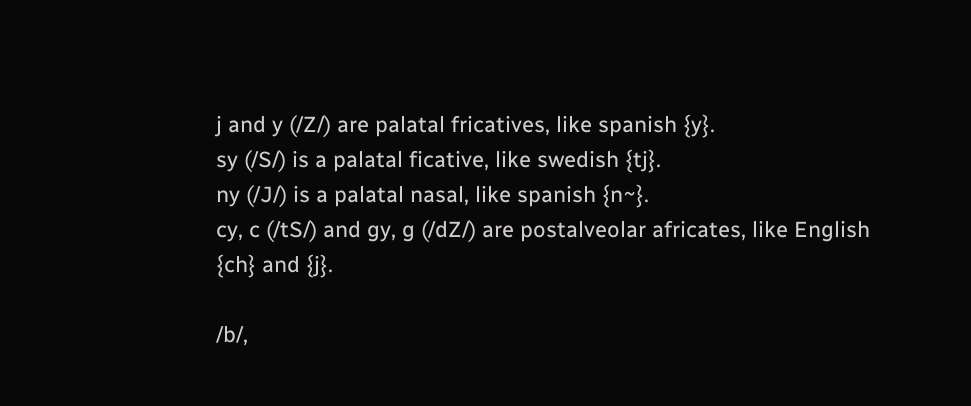j and y (/Z/) are palatal fricatives, like spanish {y}.
sy (/S/) is a palatal ficative, like swedish {tj}.
ny (/J/) is a palatal nasal, like spanish {n~}.
cy, c (/tS/) and gy, g (/dZ/) are postalveolar africates, like English
{ch} and {j}.

/b/,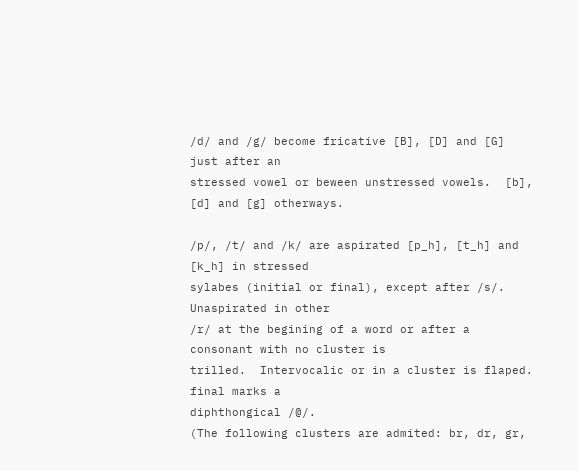/d/ and /g/ become fricative [B], [D] and [G] just after an
stressed vowel or beween unstressed vowels.  [b], [d] and [g] otherways.

/p/, /t/ and /k/ are aspirated [p_h], [t_h] and [k_h] in stressed
sylabes (initial or final), except after /s/.  Unaspirated in other
/r/ at the begining of a word or after a consonant with no cluster is
trilled.  Intervocalic or in a cluster is flaped.  final marks a
diphthongical /@/.
(The following clusters are admited: br, dr, gr,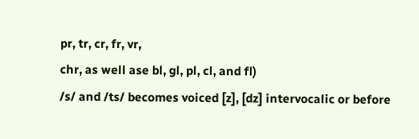pr, tr, cr, fr, vr,
chr, as well ase bl, gl, pl, cl, and fl)
/s/ and /ts/ becomes voiced [z], [dz] intervocalic or before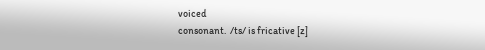voiced
consonant.  /ts/ is fricative [z]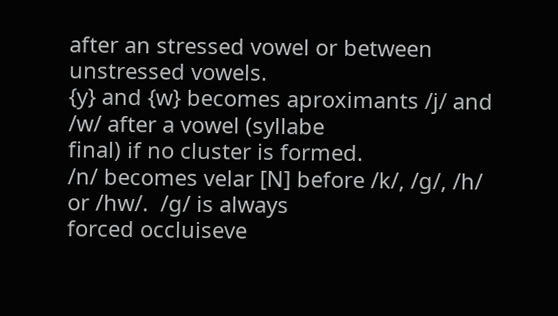after an stressed vowel or between
unstressed vowels.
{y} and {w} becomes aproximants /j/ and /w/ after a vowel (syllabe
final) if no cluster is formed.
/n/ becomes velar [N] before /k/, /g/, /h/ or /hw/.  /g/ is always
forced occluiseve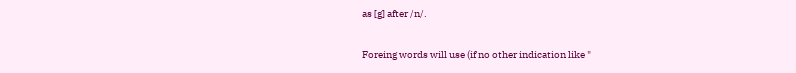as [g] after /n/.

Foreing words will use (if no other indication like "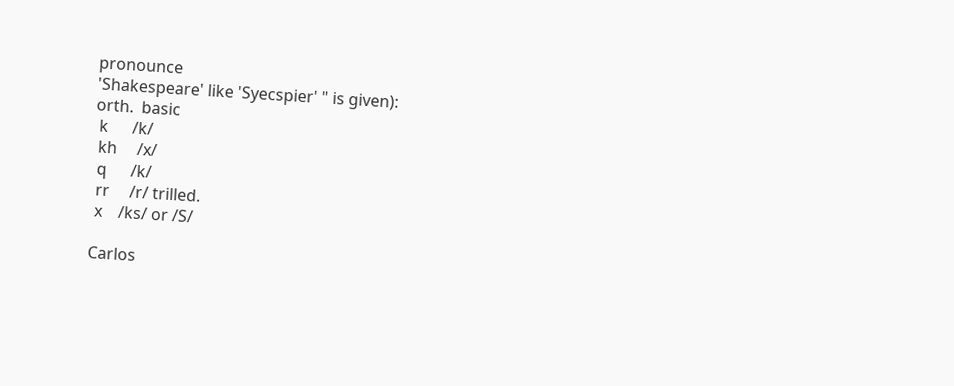pronounce
'Shakespeare' like 'Syecspier' " is given):
orth.  basic
 k      /k/
 kh     /x/
 q      /k/
 rr     /r/ trilled.
 x    /ks/ or /S/

Carlos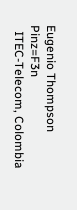Eugenio Thompson Pinz=F3n
  ITEC-Telecom, Colombia